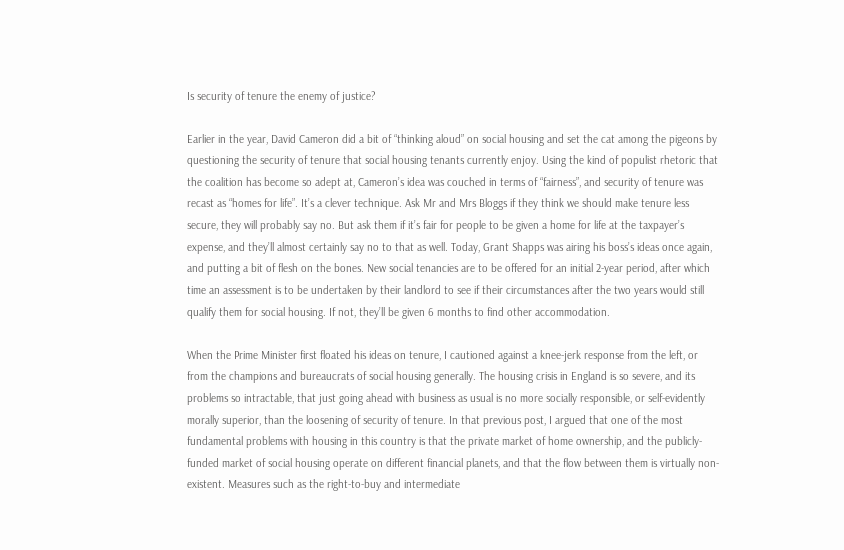Is security of tenure the enemy of justice?

Earlier in the year, David Cameron did a bit of “thinking aloud” on social housing and set the cat among the pigeons by questioning the security of tenure that social housing tenants currently enjoy. Using the kind of populist rhetoric that the coalition has become so adept at, Cameron’s idea was couched in terms of “fairness”, and security of tenure was recast as “homes for life”. It’s a clever technique. Ask Mr and Mrs Bloggs if they think we should make tenure less secure, they will probably say no. But ask them if it’s fair for people to be given a home for life at the taxpayer’s expense, and they’ll almost certainly say no to that as well. Today, Grant Shapps was airing his boss’s ideas once again, and putting a bit of flesh on the bones. New social tenancies are to be offered for an initial 2-year period, after which time an assessment is to be undertaken by their landlord to see if their circumstances after the two years would still qualify them for social housing. If not, they’ll be given 6 months to find other accommodation.

When the Prime Minister first floated his ideas on tenure, I cautioned against a knee-jerk response from the left, or from the champions and bureaucrats of social housing generally. The housing crisis in England is so severe, and its problems so intractable, that just going ahead with business as usual is no more socially responsible, or self-evidently morally superior, than the loosening of security of tenure. In that previous post, I argued that one of the most fundamental problems with housing in this country is that the private market of home ownership, and the publicly-funded market of social housing operate on different financial planets, and that the flow between them is virtually non-existent. Measures such as the right-to-buy and intermediate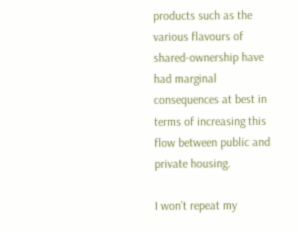products such as the various flavours of shared-ownership have had marginal consequences at best in terms of increasing this flow between public and private housing.

I won’t repeat my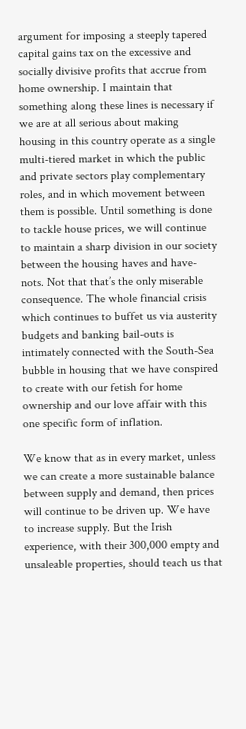argument for imposing a steeply tapered capital gains tax on the excessive and socially divisive profits that accrue from home ownership. I maintain that something along these lines is necessary if we are at all serious about making housing in this country operate as a single multi-tiered market in which the public and private sectors play complementary roles, and in which movement between them is possible. Until something is done to tackle house prices, we will continue to maintain a sharp division in our society between the housing haves and have-nots. Not that that’s the only miserable consequence. The whole financial crisis which continues to buffet us via austerity budgets and banking bail-outs is intimately connected with the South-Sea bubble in housing that we have conspired to create with our fetish for home ownership and our love affair with this one specific form of inflation.

We know that as in every market, unless we can create a more sustainable balance between supply and demand, then prices will continue to be driven up. We have to increase supply. But the Irish experience, with their 300,000 empty and unsaleable properties, should teach us that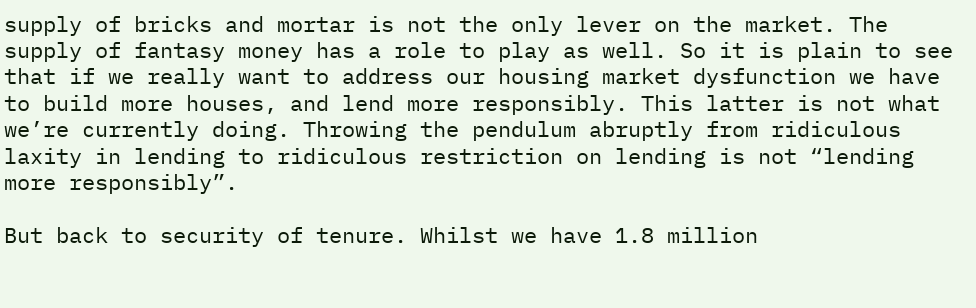supply of bricks and mortar is not the only lever on the market. The supply of fantasy money has a role to play as well. So it is plain to see that if we really want to address our housing market dysfunction we have to build more houses, and lend more responsibly. This latter is not what we’re currently doing. Throwing the pendulum abruptly from ridiculous laxity in lending to ridiculous restriction on lending is not “lending more responsibly”.

But back to security of tenure. Whilst we have 1.8 million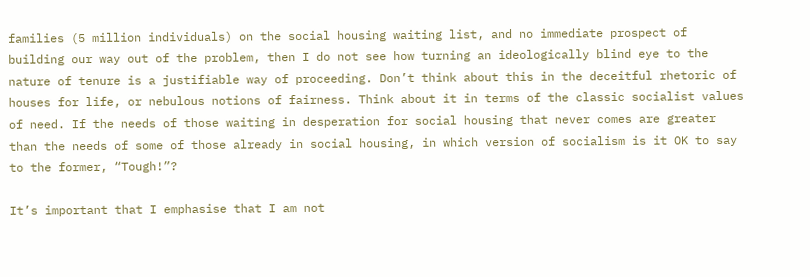families (5 million individuals) on the social housing waiting list, and no immediate prospect of building our way out of the problem, then I do not see how turning an ideologically blind eye to the nature of tenure is a justifiable way of proceeding. Don’t think about this in the deceitful rhetoric of houses for life, or nebulous notions of fairness. Think about it in terms of the classic socialist values of need. If the needs of those waiting in desperation for social housing that never comes are greater than the needs of some of those already in social housing, in which version of socialism is it OK to say to the former, “Tough!”?

It’s important that I emphasise that I am not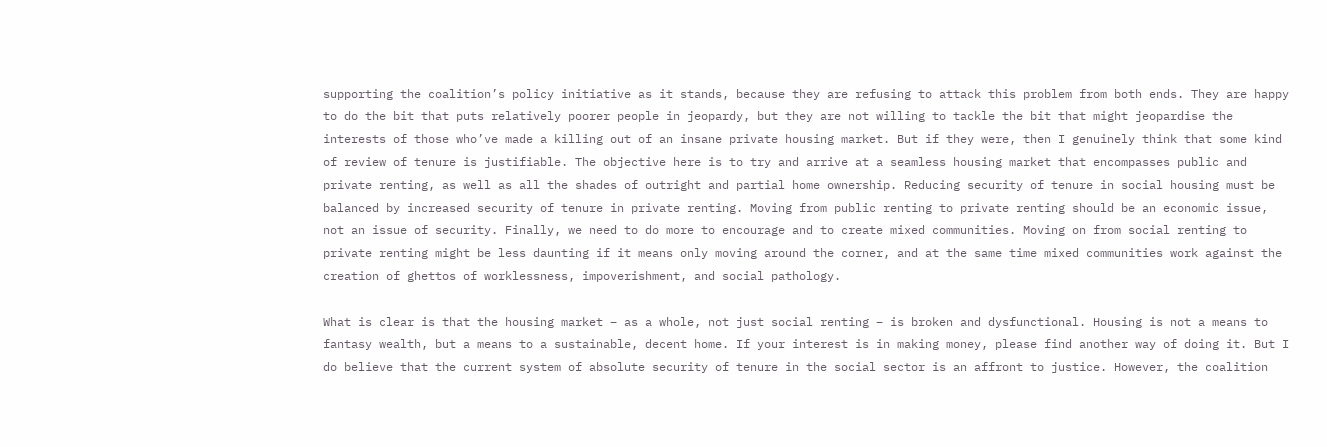supporting the coalition’s policy initiative as it stands, because they are refusing to attack this problem from both ends. They are happy to do the bit that puts relatively poorer people in jeopardy, but they are not willing to tackle the bit that might jeopardise the interests of those who’ve made a killing out of an insane private housing market. But if they were, then I genuinely think that some kind of review of tenure is justifiable. The objective here is to try and arrive at a seamless housing market that encompasses public and private renting, as well as all the shades of outright and partial home ownership. Reducing security of tenure in social housing must be balanced by increased security of tenure in private renting. Moving from public renting to private renting should be an economic issue, not an issue of security. Finally, we need to do more to encourage and to create mixed communities. Moving on from social renting to private renting might be less daunting if it means only moving around the corner, and at the same time mixed communities work against the creation of ghettos of worklessness, impoverishment, and social pathology.

What is clear is that the housing market – as a whole, not just social renting – is broken and dysfunctional. Housing is not a means to fantasy wealth, but a means to a sustainable, decent home. If your interest is in making money, please find another way of doing it. But I do believe that the current system of absolute security of tenure in the social sector is an affront to justice. However, the coalition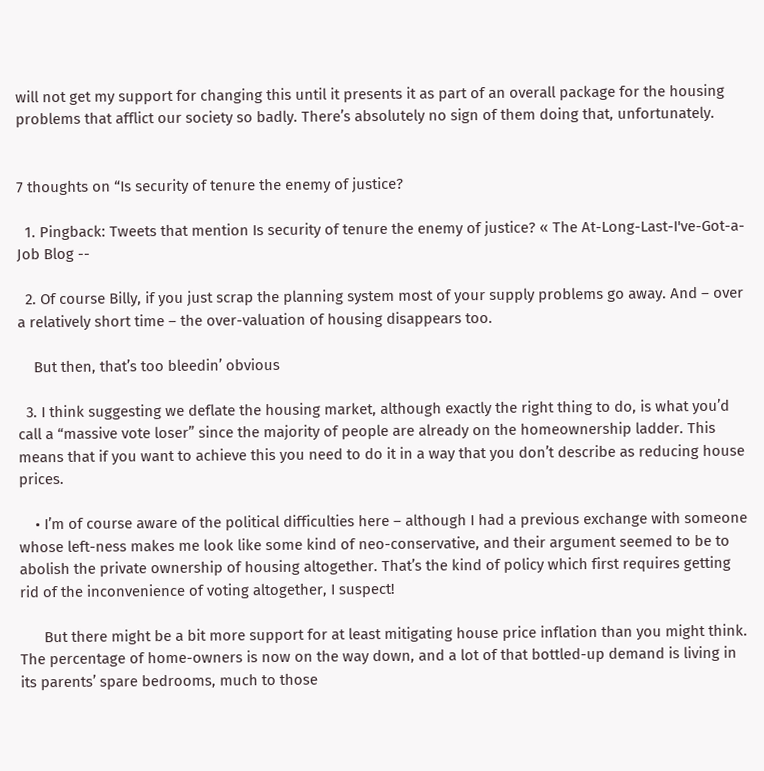will not get my support for changing this until it presents it as part of an overall package for the housing problems that afflict our society so badly. There’s absolutely no sign of them doing that, unfortunately.


7 thoughts on “Is security of tenure the enemy of justice?

  1. Pingback: Tweets that mention Is security of tenure the enemy of justice? « The At-Long-Last-I've-Got-a-Job Blog --

  2. Of course Billy, if you just scrap the planning system most of your supply problems go away. And – over a relatively short time – the over-valuation of housing disappears too.

    But then, that’s too bleedin’ obvious

  3. I think suggesting we deflate the housing market, although exactly the right thing to do, is what you’d call a “massive vote loser” since the majority of people are already on the homeownership ladder. This means that if you want to achieve this you need to do it in a way that you don’t describe as reducing house prices.

    • I’m of course aware of the political difficulties here – although I had a previous exchange with someone whose left-ness makes me look like some kind of neo-conservative, and their argument seemed to be to abolish the private ownership of housing altogether. That’s the kind of policy which first requires getting rid of the inconvenience of voting altogether, I suspect!

      But there might be a bit more support for at least mitigating house price inflation than you might think. The percentage of home-owners is now on the way down, and a lot of that bottled-up demand is living in its parents’ spare bedrooms, much to those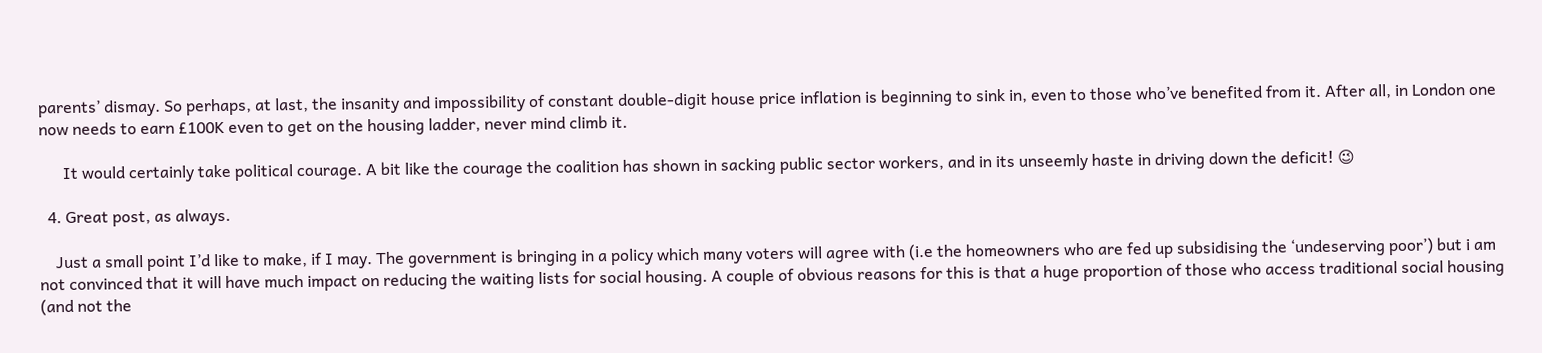parents’ dismay. So perhaps, at last, the insanity and impossibility of constant double-digit house price inflation is beginning to sink in, even to those who’ve benefited from it. After all, in London one now needs to earn £100K even to get on the housing ladder, never mind climb it.

      It would certainly take political courage. A bit like the courage the coalition has shown in sacking public sector workers, and in its unseemly haste in driving down the deficit! 😉

  4. Great post, as always.

    Just a small point I’d like to make, if I may. The government is bringing in a policy which many voters will agree with (i.e the homeowners who are fed up subsidising the ‘undeserving poor’) but i am not convinced that it will have much impact on reducing the waiting lists for social housing. A couple of obvious reasons for this is that a huge proportion of those who access traditional social housing (and not the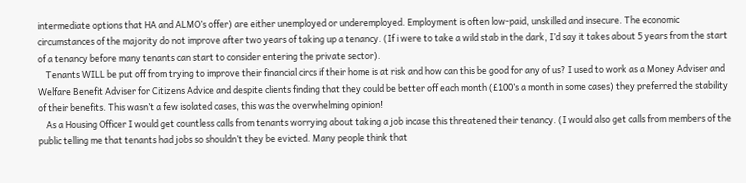intermediate options that HA and ALMO’s offer) are either unemployed or underemployed. Employment is often low-paid, unskilled and insecure. The economic circumstances of the majority do not improve after two years of taking up a tenancy. (If i were to take a wild stab in the dark, I’d say it takes about 5 years from the start of a tenancy before many tenants can start to consider entering the private sector).
    Tenants WILL be put off from trying to improve their financial circs if their home is at risk and how can this be good for any of us? I used to work as a Money Adviser and Welfare Benefit Adviser for Citizens Advice and despite clients finding that they could be better off each month (£100’s a month in some cases) they preferred the stability of their benefits. This wasn’t a few isolated cases, this was the overwhelming opinion!
    As a Housing Officer I would get countless calls from tenants worrying about taking a job incase this threatened their tenancy. (I would also get calls from members of the public telling me that tenants had jobs so shouldn’t they be evicted. Many people think that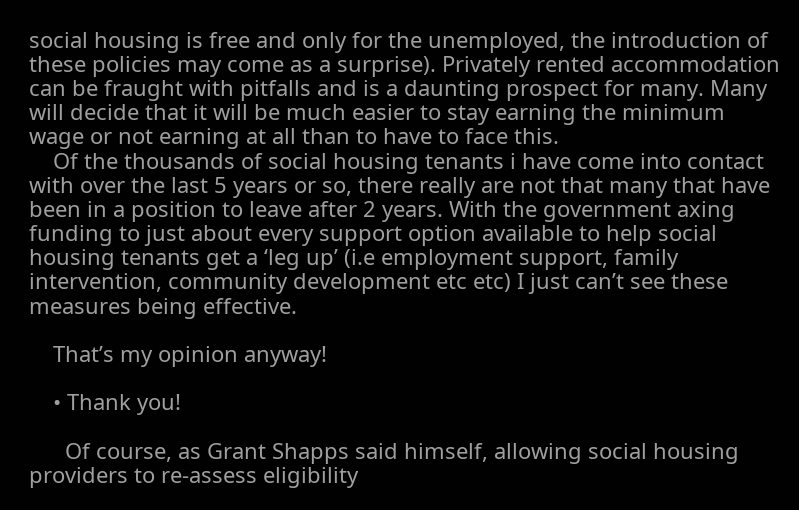social housing is free and only for the unemployed, the introduction of these policies may come as a surprise). Privately rented accommodation can be fraught with pitfalls and is a daunting prospect for many. Many will decide that it will be much easier to stay earning the minimum wage or not earning at all than to have to face this.
    Of the thousands of social housing tenants i have come into contact with over the last 5 years or so, there really are not that many that have been in a position to leave after 2 years. With the government axing funding to just about every support option available to help social housing tenants get a ‘leg up’ (i.e employment support, family intervention, community development etc etc) I just can’t see these measures being effective.

    That’s my opinion anyway!

    • Thank you!

      Of course, as Grant Shapps said himself, allowing social housing providers to re-assess eligibility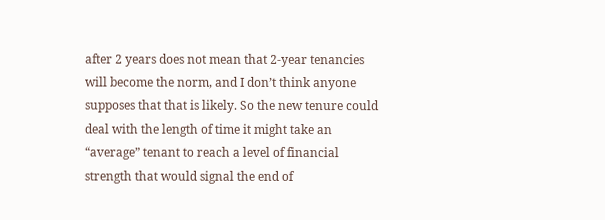after 2 years does not mean that 2-year tenancies will become the norm, and I don’t think anyone supposes that that is likely. So the new tenure could deal with the length of time it might take an “average” tenant to reach a level of financial strength that would signal the end of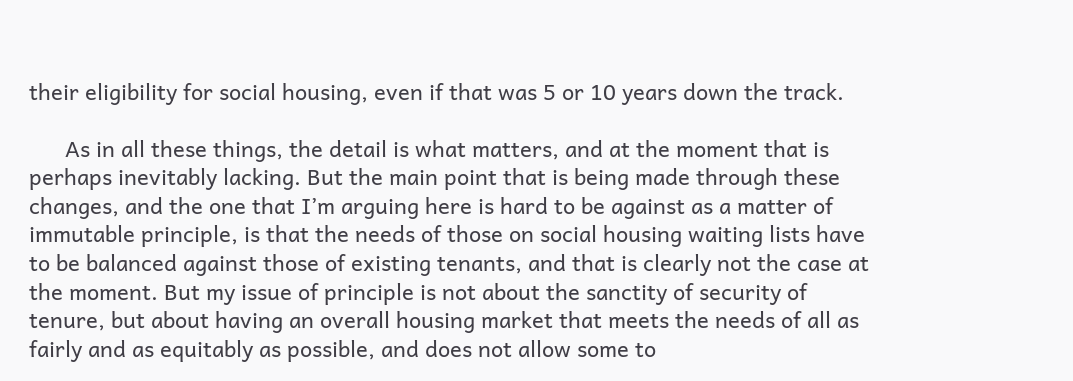their eligibility for social housing, even if that was 5 or 10 years down the track.

      As in all these things, the detail is what matters, and at the moment that is perhaps inevitably lacking. But the main point that is being made through these changes, and the one that I’m arguing here is hard to be against as a matter of immutable principle, is that the needs of those on social housing waiting lists have to be balanced against those of existing tenants, and that is clearly not the case at the moment. But my issue of principle is not about the sanctity of security of tenure, but about having an overall housing market that meets the needs of all as fairly and as equitably as possible, and does not allow some to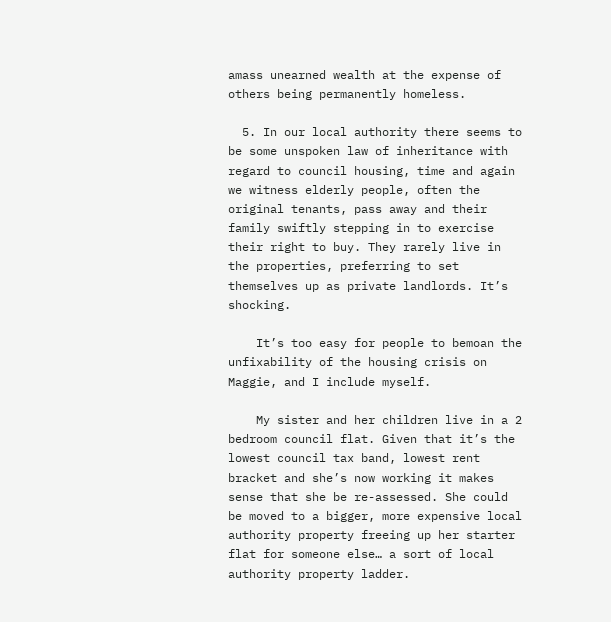amass unearned wealth at the expense of others being permanently homeless.

  5. In our local authority there seems to be some unspoken law of inheritance with regard to council housing, time and again we witness elderly people, often the original tenants, pass away and their family swiftly stepping in to exercise their right to buy. They rarely live in the properties, preferring to set themselves up as private landlords. It’s shocking.

    It’s too easy for people to bemoan the unfixability of the housing crisis on Maggie, and I include myself.

    My sister and her children live in a 2 bedroom council flat. Given that it’s the lowest council tax band, lowest rent bracket and she’s now working it makes sense that she be re-assessed. She could be moved to a bigger, more expensive local authority property freeing up her starter flat for someone else… a sort of local authority property ladder.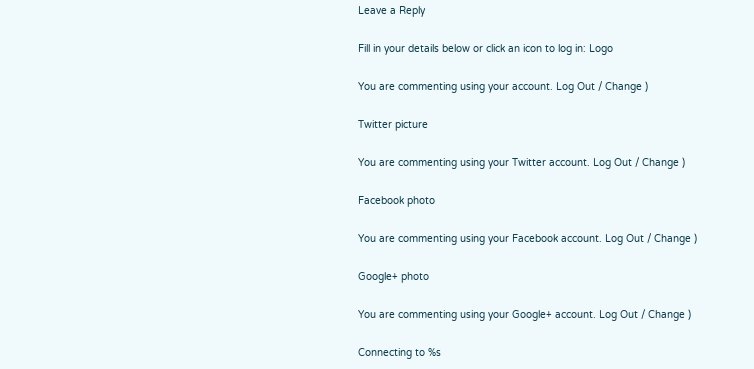Leave a Reply

Fill in your details below or click an icon to log in: Logo

You are commenting using your account. Log Out / Change )

Twitter picture

You are commenting using your Twitter account. Log Out / Change )

Facebook photo

You are commenting using your Facebook account. Log Out / Change )

Google+ photo

You are commenting using your Google+ account. Log Out / Change )

Connecting to %s